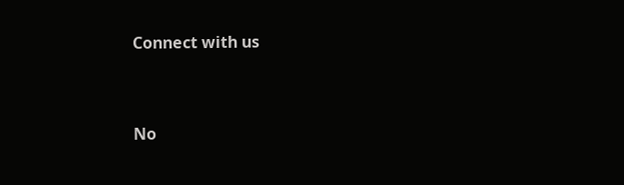Connect with us


No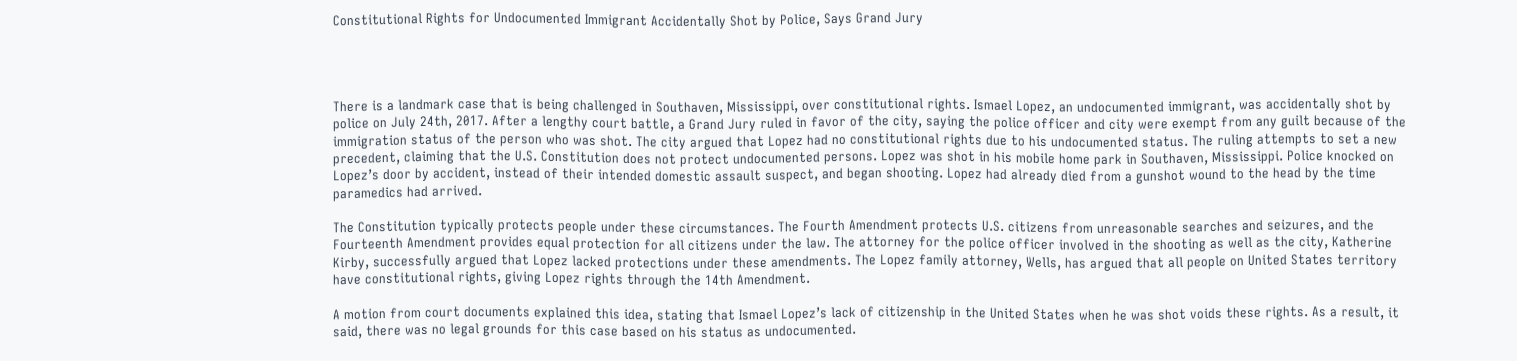Constitutional Rights for Undocumented Immigrant Accidentally Shot by Police, Says Grand Jury




There is a landmark case that is being challenged in Southaven, Mississippi, over constitutional rights. Ismael Lopez, an undocumented immigrant, was accidentally shot by police on July 24th, 2017. After a lengthy court battle, a Grand Jury ruled in favor of the city, saying the police officer and city were exempt from any guilt because of the immigration status of the person who was shot. The city argued that Lopez had no constitutional rights due to his undocumented status. The ruling attempts to set a new precedent, claiming that the U.S. Constitution does not protect undocumented persons. Lopez was shot in his mobile home park in Southaven, Mississippi. Police knocked on Lopez’s door by accident, instead of their intended domestic assault suspect, and began shooting. Lopez had already died from a gunshot wound to the head by the time paramedics had arrived.

The Constitution typically protects people under these circumstances. The Fourth Amendment protects U.S. citizens from unreasonable searches and seizures, and the Fourteenth Amendment provides equal protection for all citizens under the law. The attorney for the police officer involved in the shooting as well as the city, Katherine Kirby, successfully argued that Lopez lacked protections under these amendments. The Lopez family attorney, Wells, has argued that all people on United States territory have constitutional rights, giving Lopez rights through the 14th Amendment.

A motion from court documents explained this idea, stating that Ismael Lopez’s lack of citizenship in the United States when he was shot voids these rights. As a result, it said, there was no legal grounds for this case based on his status as undocumented.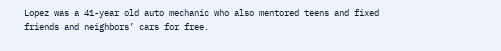Lopez was a 41-year old auto mechanic who also mentored teens and fixed friends and neighbors’ cars for free.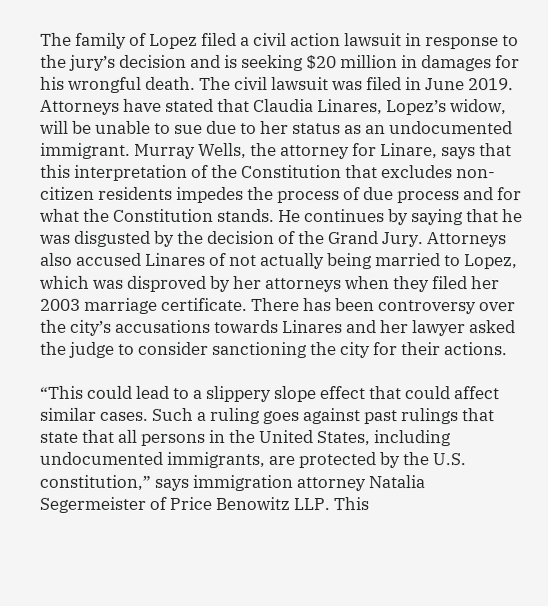The family of Lopez filed a civil action lawsuit in response to the jury’s decision and is seeking $20 million in damages for his wrongful death. The civil lawsuit was filed in June 2019. Attorneys have stated that Claudia Linares, Lopez’s widow, will be unable to sue due to her status as an undocumented immigrant. Murray Wells, the attorney for Linare, says that this interpretation of the Constitution that excludes non-citizen residents impedes the process of due process and for what the Constitution stands. He continues by saying that he was disgusted by the decision of the Grand Jury. Attorneys also accused Linares of not actually being married to Lopez, which was disproved by her attorneys when they filed her 2003 marriage certificate. There has been controversy over the city’s accusations towards Linares and her lawyer asked the judge to consider sanctioning the city for their actions.

“This could lead to a slippery slope effect that could affect similar cases. Such a ruling goes against past rulings that state that all persons in the United States, including undocumented immigrants, are protected by the U.S. constitution,” says immigration attorney Natalia Segermeister of Price Benowitz LLP. This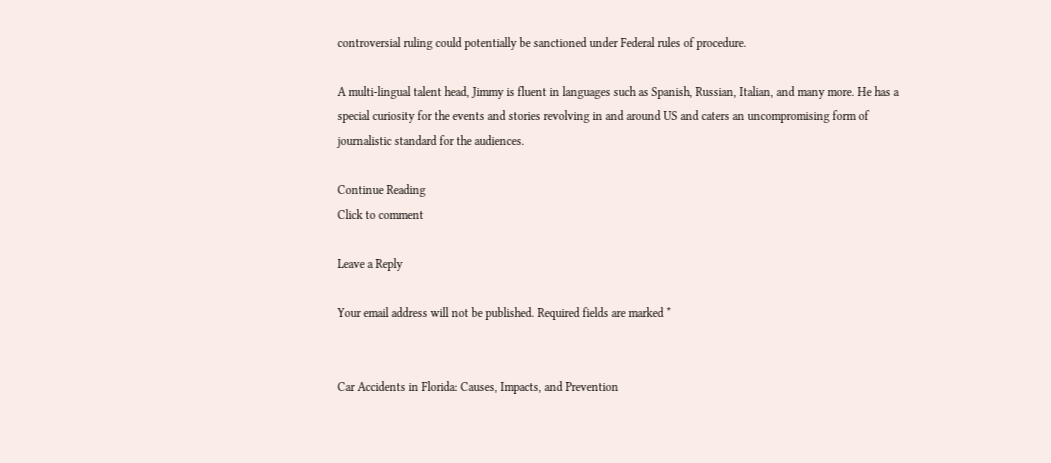controversial ruling could potentially be sanctioned under Federal rules of procedure.

A multi-lingual talent head, Jimmy is fluent in languages such as Spanish, Russian, Italian, and many more. He has a special curiosity for the events and stories revolving in and around US and caters an uncompromising form of journalistic standard for the audiences.

Continue Reading
Click to comment

Leave a Reply

Your email address will not be published. Required fields are marked *


Car Accidents in Florida: Causes, Impacts, and Prevention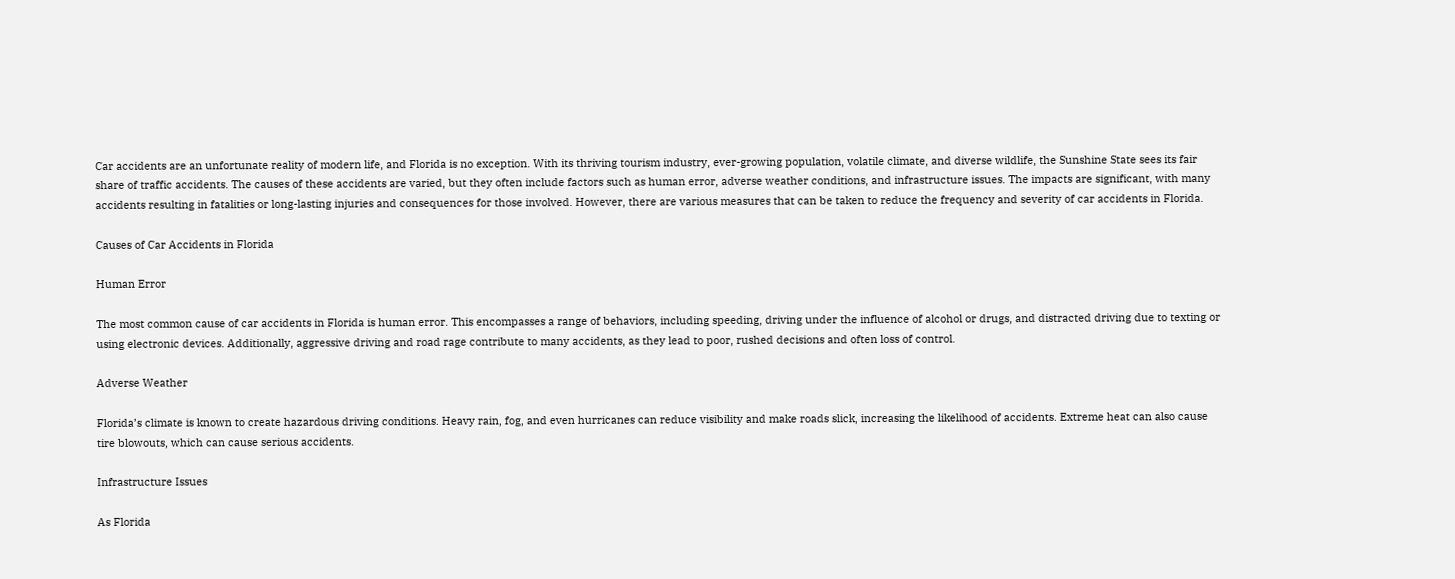Car accidents are an unfortunate reality of modern life, and Florida is no exception. With its thriving tourism industry, ever-growing population, volatile climate, and diverse wildlife, the Sunshine State sees its fair share of traffic accidents. The causes of these accidents are varied, but they often include factors such as human error, adverse weather conditions, and infrastructure issues. The impacts are significant, with many accidents resulting in fatalities or long-lasting injuries and consequences for those involved. However, there are various measures that can be taken to reduce the frequency and severity of car accidents in Florida.

Causes of Car Accidents in Florida

Human Error

The most common cause of car accidents in Florida is human error. This encompasses a range of behaviors, including speeding, driving under the influence of alcohol or drugs, and distracted driving due to texting or using electronic devices. Additionally, aggressive driving and road rage contribute to many accidents, as they lead to poor, rushed decisions and often loss of control.

Adverse Weather

Florida’s climate is known to create hazardous driving conditions. Heavy rain, fog, and even hurricanes can reduce visibility and make roads slick, increasing the likelihood of accidents. Extreme heat can also cause tire blowouts, which can cause serious accidents.

Infrastructure Issues

As Florida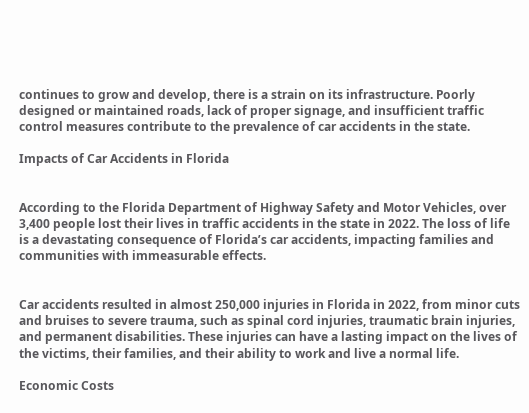continues to grow and develop, there is a strain on its infrastructure. Poorly designed or maintained roads, lack of proper signage, and insufficient traffic control measures contribute to the prevalence of car accidents in the state.

Impacts of Car Accidents in Florida


According to the Florida Department of Highway Safety and Motor Vehicles, over 3,400 people lost their lives in traffic accidents in the state in 2022. The loss of life is a devastating consequence of Florida’s car accidents, impacting families and communities with immeasurable effects.


Car accidents resulted in almost 250,000 injuries in Florida in 2022, from minor cuts and bruises to severe trauma, such as spinal cord injuries, traumatic brain injuries, and permanent disabilities. These injuries can have a lasting impact on the lives of the victims, their families, and their ability to work and live a normal life.

Economic Costs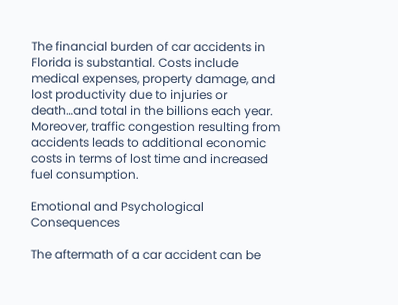The financial burden of car accidents in Florida is substantial. Costs include medical expenses, property damage, and lost productivity due to injuries or death…and total in the billions each year. Moreover, traffic congestion resulting from accidents leads to additional economic costs in terms of lost time and increased fuel consumption.

Emotional and Psychological Consequences

The aftermath of a car accident can be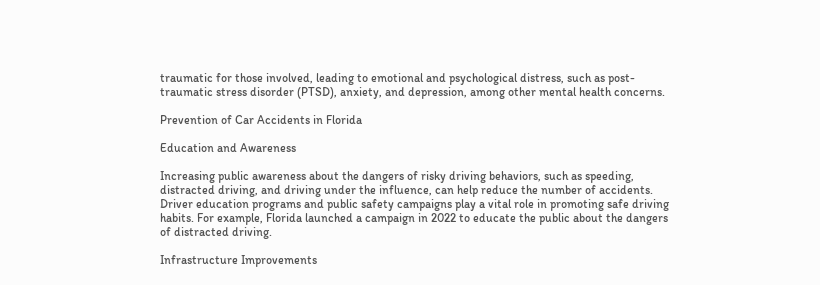traumatic for those involved, leading to emotional and psychological distress, such as post-traumatic stress disorder (PTSD), anxiety, and depression, among other mental health concerns.

Prevention of Car Accidents in Florida

Education and Awareness

Increasing public awareness about the dangers of risky driving behaviors, such as speeding, distracted driving, and driving under the influence, can help reduce the number of accidents. Driver education programs and public safety campaigns play a vital role in promoting safe driving habits. For example, Florida launched a campaign in 2022 to educate the public about the dangers of distracted driving.

Infrastructure Improvements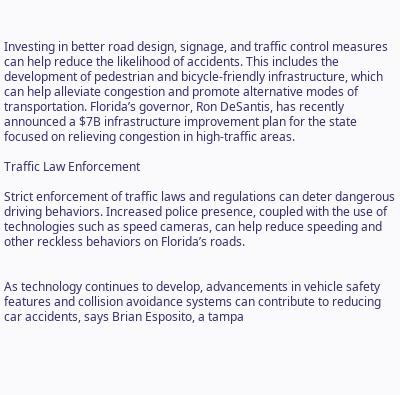Investing in better road design, signage, and traffic control measures can help reduce the likelihood of accidents. This includes the development of pedestrian and bicycle-friendly infrastructure, which can help alleviate congestion and promote alternative modes of transportation. Florida’s governor, Ron DeSantis, has recently announced a $7B infrastructure improvement plan for the state focused on relieving congestion in high-traffic areas.

Traffic Law Enforcement

Strict enforcement of traffic laws and regulations can deter dangerous driving behaviors. Increased police presence, coupled with the use of technologies such as speed cameras, can help reduce speeding and other reckless behaviors on Florida’s roads.


As technology continues to develop, advancements in vehicle safety features and collision avoidance systems can contribute to reducing car accidents, says Brian Esposito, a tampa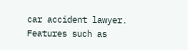car accident lawyer. Features such as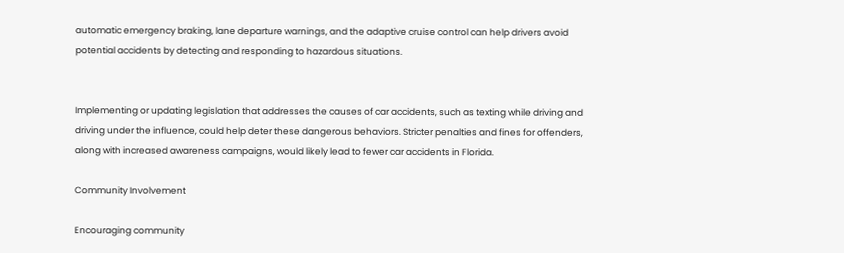automatic emergency braking, lane departure warnings, and the adaptive cruise control can help drivers avoid potential accidents by detecting and responding to hazardous situations.


Implementing or updating legislation that addresses the causes of car accidents, such as texting while driving and driving under the influence, could help deter these dangerous behaviors. Stricter penalties and fines for offenders, along with increased awareness campaigns, would likely lead to fewer car accidents in Florida.

Community Involvement

Encouraging community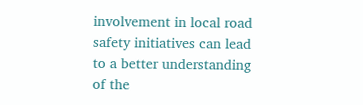involvement in local road safety initiatives can lead to a better understanding of the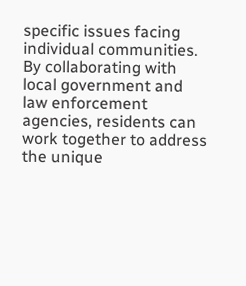specific issues facing individual communities. By collaborating with local government and law enforcement agencies, residents can work together to address the unique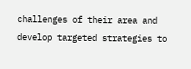challenges of their area and develop targeted strategies to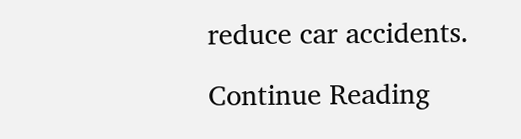reduce car accidents.

Continue Reading